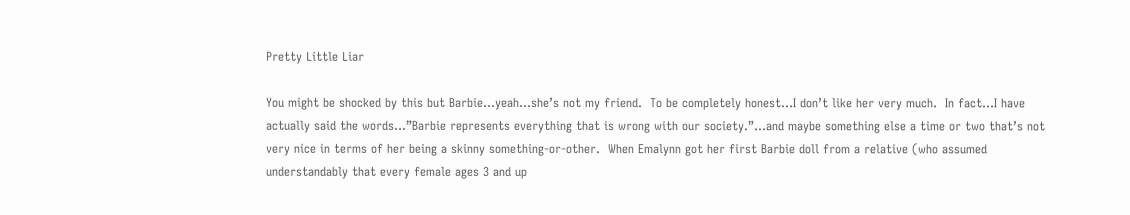Pretty Little Liar

You might be shocked by this but Barbie…yeah…she’s not my friend.  To be completely honest…I don’t like her very much.  In fact…I have actually said the words…”Barbie represents everything that is wrong with our society.”…and maybe something else a time or two that’s not very nice in terms of her being a skinny something-or-other.  When Emalynn got her first Barbie doll from a relative (who assumed understandably that every female ages 3 and up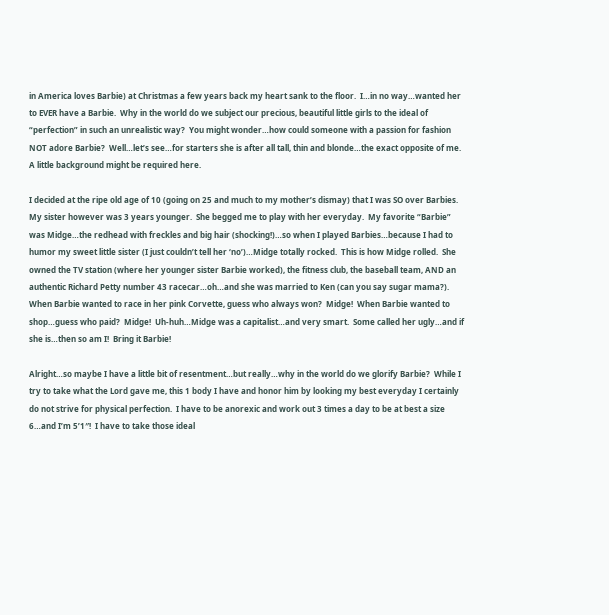in America loves Barbie) at Christmas a few years back my heart sank to the floor.  I…in no way…wanted her to EVER have a Barbie.  Why in the world do we subject our precious, beautiful little girls to the ideal of “perfection” in such an unrealistic way?  You might wonder…how could someone with a passion for fashion NOT adore Barbie?  Well…let’s see…for starters she is after all tall, thin and blonde…the exact opposite of me.  A little background might be required here.

I decided at the ripe old age of 10 (going on 25 and much to my mother’s dismay) that I was SO over Barbies.  My sister however was 3 years younger.  She begged me to play with her everyday.  My favorite “Barbie” was Midge…the redhead with freckles and big hair (shocking!)…so when I played Barbies…because I had to humor my sweet little sister (I just couldn’t tell her ‘no’)…Midge totally rocked.  This is how Midge rolled.  She owned the TV station (where her younger sister Barbie worked), the fitness club, the baseball team, AND an authentic Richard Petty number 43 racecar…oh…and she was married to Ken (can you say sugar mama?).  When Barbie wanted to race in her pink Corvette, guess who always won?  Midge!  When Barbie wanted to shop…guess who paid?  Midge!  Uh-huh…Midge was a capitalist…and very smart.  Some called her ugly…and if she is…then so am I!  Bring it Barbie!

Alright…so maybe I have a little bit of resentment…but really…why in the world do we glorify Barbie?  While I try to take what the Lord gave me, this 1 body I have and honor him by looking my best everyday I certainly do not strive for physical perfection.  I have to be anorexic and work out 3 times a day to be at best a size 6…and I’m 5’1″!  I have to take those ideal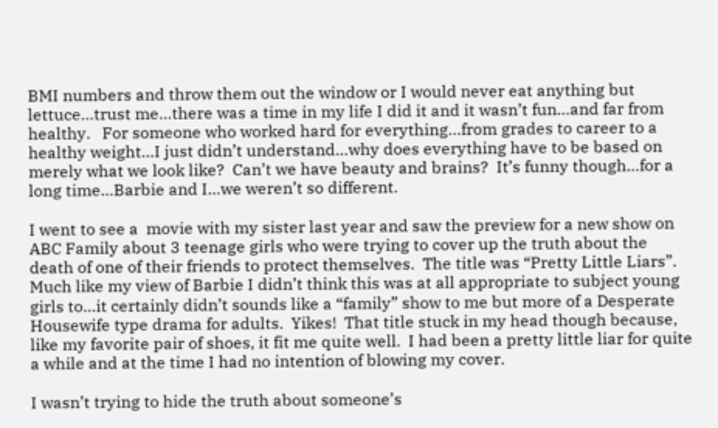BMI numbers and throw them out the window or I would never eat anything but lettuce…trust me…there was a time in my life I did it and it wasn’t fun…and far from healthy.   For someone who worked hard for everything…from grades to career to a healthy weight…I just didn’t understand…why does everything have to be based on merely what we look like?  Can’t we have beauty and brains?  It’s funny though…for a long time…Barbie and I…we weren’t so different.

I went to see a  movie with my sister last year and saw the preview for a new show on ABC Family about 3 teenage girls who were trying to cover up the truth about the death of one of their friends to protect themselves.  The title was “Pretty Little Liars”.  Much like my view of Barbie I didn’t think this was at all appropriate to subject young girls to…it certainly didn’t sounds like a “family” show to me but more of a Desperate Housewife type drama for adults.  Yikes!  That title stuck in my head though because, like my favorite pair of shoes, it fit me quite well.  I had been a pretty little liar for quite a while and at the time I had no intention of blowing my cover.

I wasn’t trying to hide the truth about someone’s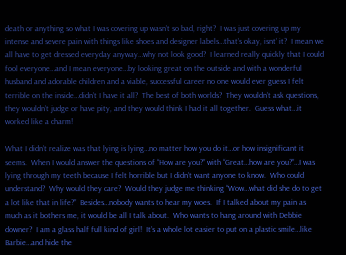death or anything so what I was covering up wasn’t so bad, right?  I was just covering up my intense and severe pain with things like shoes and designer labels…that’s okay, isnt’ it?  I mean we all have to get dressed everyday anyway…why not look good?  I learned really quickly that I could fool everyone…and I mean everyone…by looking great on the outside and with a wonderful husband and adorable children and a viable, successful career no one would ever guess I felt terrible on the inside…didn’t I have it all?  The best of both worlds?  They wouldn’t ask questions, they wouldn’t judge or have pity, and they would think I had it all together.  Guess what…it worked like a charm!

What I didn’t realize was that lying is lying…no matter how you do it…or how insignificant it seems.  When I would answer the questions of “How are you?” with “Great…how are you?”…I was lying through my teeth because I felt horrible but I didn’t want anyone to know.  Who could understand?  Why would they care?  Would they judge me thinking “Wow…what did she do to get a lot like that in life?”  Besides…nobody wants to hear my woes.  If I talked about my pain as much as it bothers me, it would be all I talk about.  Who wants to hang around with Debbie downer?  I am a glass half full kind of girl!  It’s a whole lot easier to put on a plastic smile…like Barbie…and hide the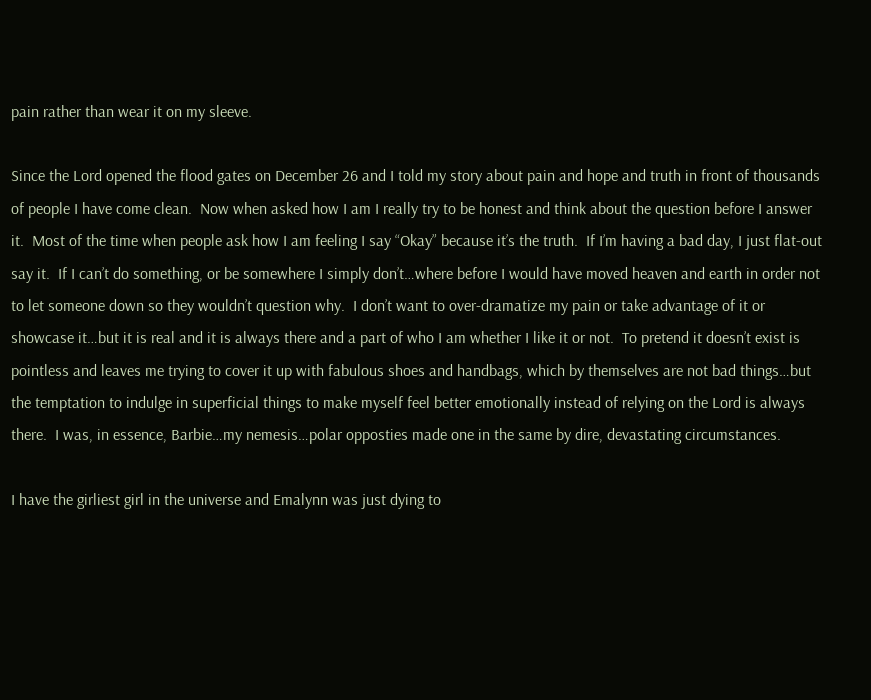pain rather than wear it on my sleeve.

Since the Lord opened the flood gates on December 26 and I told my story about pain and hope and truth in front of thousands of people I have come clean.  Now when asked how I am I really try to be honest and think about the question before I answer it.  Most of the time when people ask how I am feeling I say “Okay” because it’s the truth.  If I’m having a bad day, I just flat-out say it.  If I can’t do something, or be somewhere I simply don’t…where before I would have moved heaven and earth in order not to let someone down so they wouldn’t question why.  I don’t want to over-dramatize my pain or take advantage of it or showcase it…but it is real and it is always there and a part of who I am whether I like it or not.  To pretend it doesn’t exist is pointless and leaves me trying to cover it up with fabulous shoes and handbags, which by themselves are not bad things…but the temptation to indulge in superficial things to make myself feel better emotionally instead of relying on the Lord is always there.  I was, in essence, Barbie…my nemesis…polar opposties made one in the same by dire, devastating circumstances.

I have the girliest girl in the universe and Emalynn was just dying to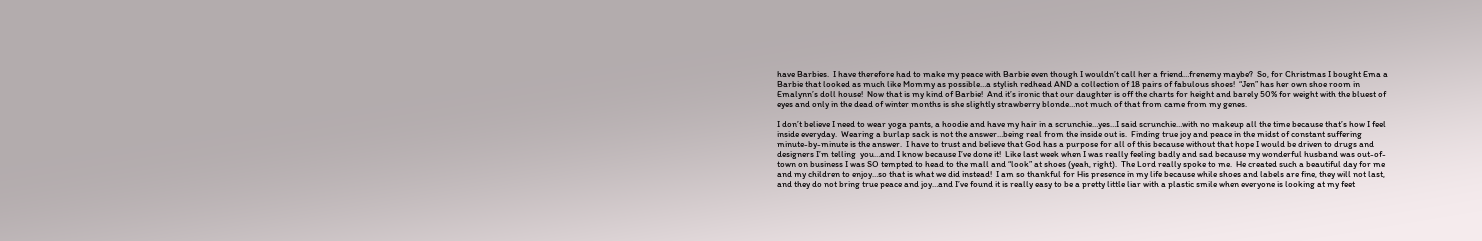have Barbies.  I have therefore had to make my peace with Barbie even though I wouldn’t call her a friend…frenemy maybe?  So, for Christmas I bought Ema a Barbie that looked as much like Mommy as possible…a stylish redhead AND a collection of 18 pairs of fabulous shoes!  “Jen” has her own shoe room in Emalynn’s doll house!  Now that is my kind of Barbie!  And it’s ironic that our daughter is off the charts for height and barely 50% for weight with the bluest of eyes and only in the dead of winter months is she slightly strawberry blonde…not much of that from came from my genes.

I don’t believe I need to wear yoga pants, a hoodie and have my hair in a scrunchie…yes…I said scrunchie…with no makeup all the time because that’s how I feel inside everyday.  Wearing a burlap sack is not the answer…being real from the inside out is.  Finding true joy and peace in the midst of constant suffering minute-by-minute is the answer.  I have to trust and believe that God has a purpose for all of this because without that hope I would be driven to drugs and designers I’m telling  you…and I know because I’ve done it!  Like last week when I was really feeling badly and sad because my wonderful husband was out-of-town on business I was SO tempted to head to the mall and “look” at shoes (yeah, right).  The Lord really spoke to me.  He created such a beautiful day for me and my children to enjoy…so that is what we did instead!  I am so thankful for His presence in my life because while shoes and labels are fine, they will not last, and they do not bring true peace and joy…and I’ve found it is really easy to be a pretty little liar with a plastic smile when everyone is looking at my feet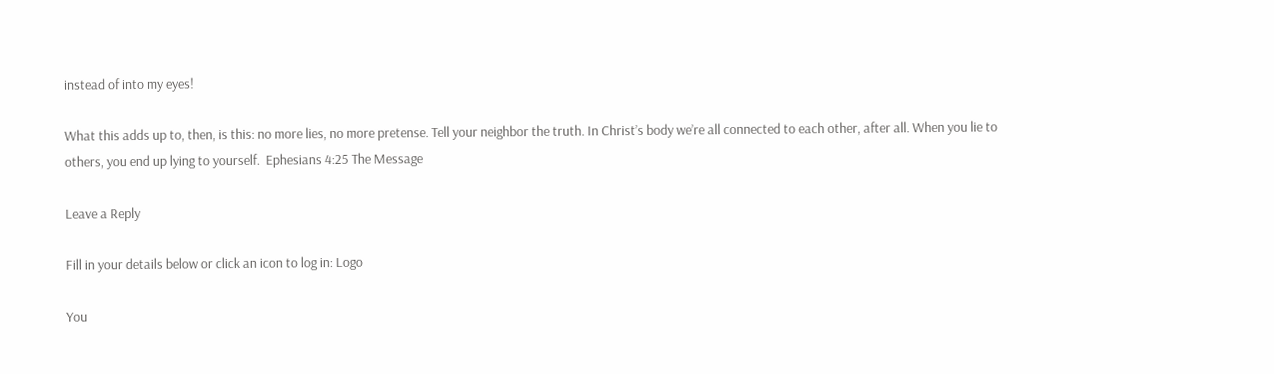instead of into my eyes!

What this adds up to, then, is this: no more lies, no more pretense. Tell your neighbor the truth. In Christ’s body we’re all connected to each other, after all. When you lie to others, you end up lying to yourself.  Ephesians 4:25 The Message

Leave a Reply

Fill in your details below or click an icon to log in: Logo

You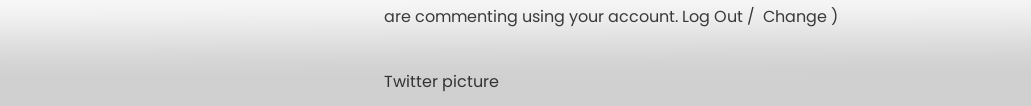are commenting using your account. Log Out /  Change )

Twitter picture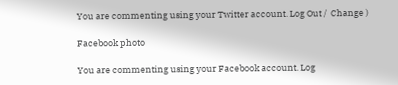You are commenting using your Twitter account. Log Out /  Change )

Facebook photo

You are commenting using your Facebook account. Log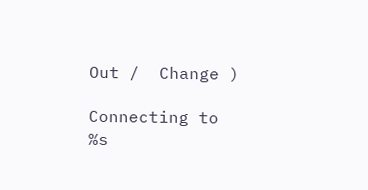Out /  Change )

Connecting to %s